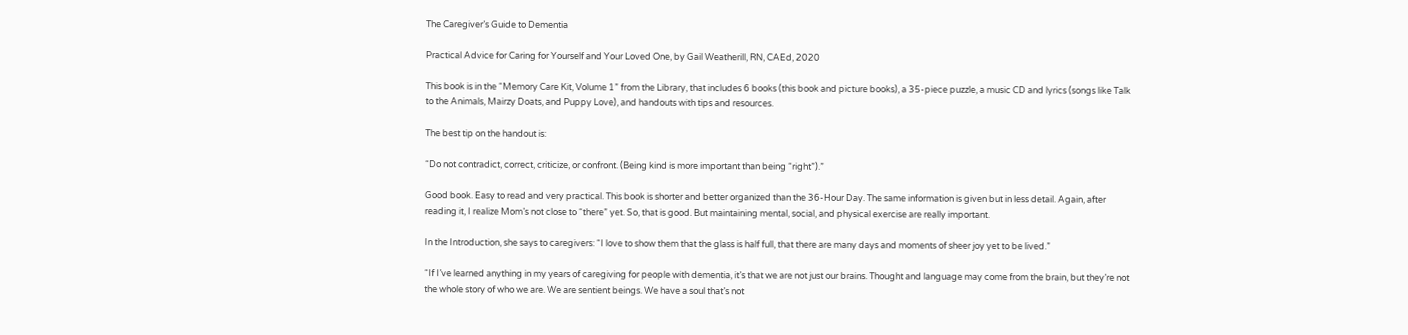The Caregiver’s Guide to Dementia

Practical Advice for Caring for Yourself and Your Loved One, by Gail Weatherill, RN, CAEd, 2020

This book is in the “Memory Care Kit, Volume 1” from the Library, that includes 6 books (this book and picture books), a 35-piece puzzle, a music CD and lyrics (songs like Talk to the Animals, Mairzy Doats, and Puppy Love), and handouts with tips and resources.

The best tip on the handout is:

“Do not contradict, correct, criticize, or confront. (Being kind is more important than being “right”).”

Good book. Easy to read and very practical. This book is shorter and better organized than the 36-Hour Day. The same information is given but in less detail. Again, after reading it, I realize Mom’s not close to “there” yet. So, that is good. But maintaining mental, social, and physical exercise are really important.

In the Introduction, she says to caregivers: “I love to show them that the glass is half full, that there are many days and moments of sheer joy yet to be lived.”

“If I’ve learned anything in my years of caregiving for people with dementia, it’s that we are not just our brains. Thought and language may come from the brain, but they’re not the whole story of who we are. We are sentient beings. We have a soul that’s not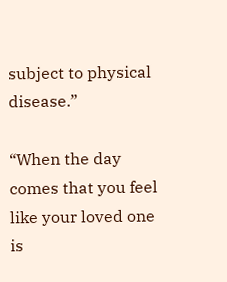subject to physical disease.”

“When the day comes that you feel like your loved one is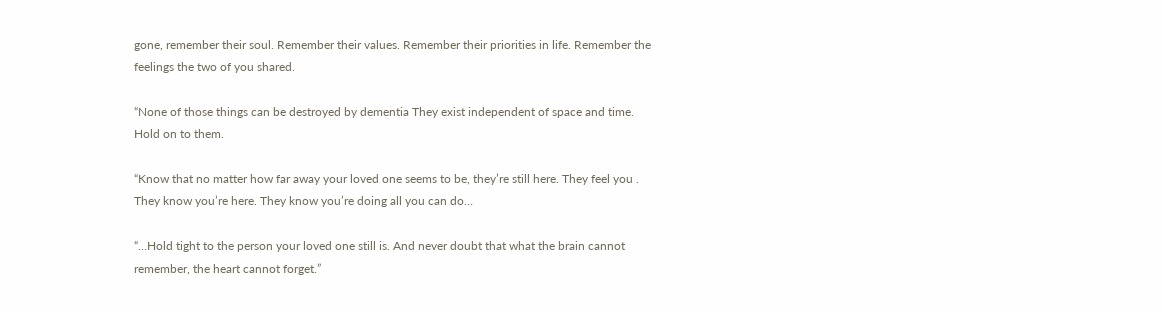gone, remember their soul. Remember their values. Remember their priorities in life. Remember the feelings the two of you shared.

“None of those things can be destroyed by dementia They exist independent of space and time. Hold on to them.

“Know that no matter how far away your loved one seems to be, they’re still here. They feel you . They know you’re here. They know you’re doing all you can do…

“…Hold tight to the person your loved one still is. And never doubt that what the brain cannot remember, the heart cannot forget.”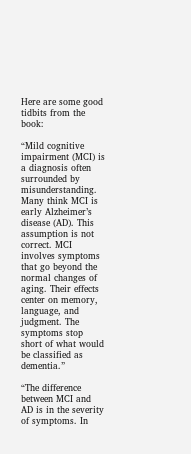Here are some good tidbits from the book:

“Mild cognitive impairment (MCI) is a diagnosis often surrounded by misunderstanding. Many think MCI is early Alzheimer’s disease (AD). This assumption is not correct. MCI involves symptoms that go beyond the normal changes of aging. Their effects center on memory, language, and judgment. The symptoms stop short of what would be classified as dementia.”

“The difference between MCI and AD is in the severity of symptoms. In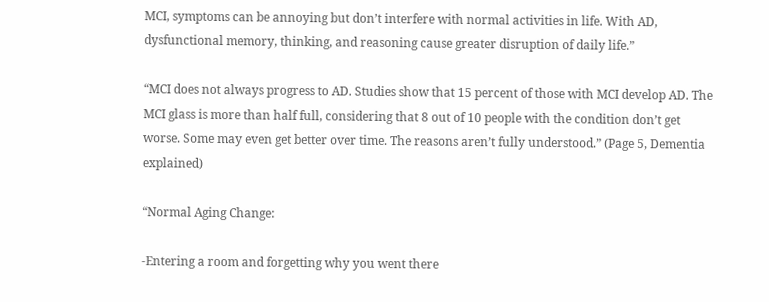MCI, symptoms can be annoying but don’t interfere with normal activities in life. With AD, dysfunctional memory, thinking, and reasoning cause greater disruption of daily life.”

“MCI does not always progress to AD. Studies show that 15 percent of those with MCI develop AD. The MCI glass is more than half full, considering that 8 out of 10 people with the condition don’t get worse. Some may even get better over time. The reasons aren’t fully understood.” (Page 5, Dementia explained)

“Normal Aging Change:

-Entering a room and forgetting why you went there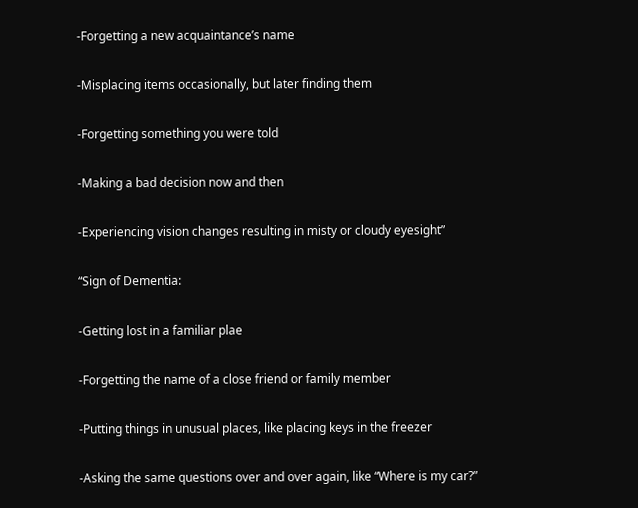-Forgetting a new acquaintance’s name

-Misplacing items occasionally, but later finding them

-Forgetting something you were told

-Making a bad decision now and then

-Experiencing vision changes resulting in misty or cloudy eyesight”

“Sign of Dementia:

-Getting lost in a familiar plae

-Forgetting the name of a close friend or family member

-Putting things in unusual places, like placing keys in the freezer

-Asking the same questions over and over again, like “Where is my car?”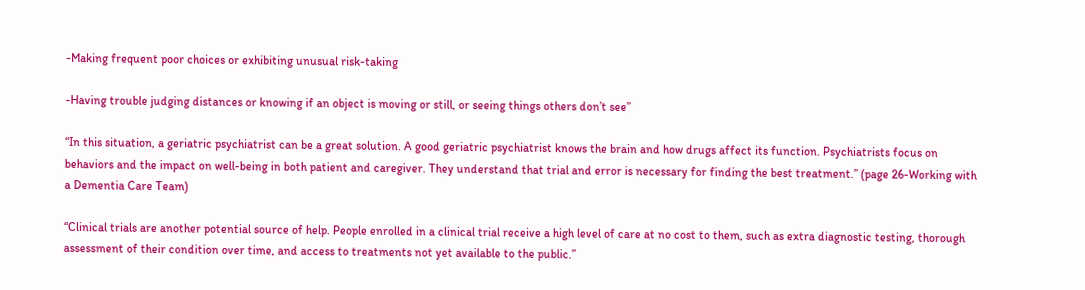-Making frequent poor choices or exhibiting unusual risk-taking

-Having trouble judging distances or knowing if an object is moving or still, or seeing things others don’t see”

“In this situation, a geriatric psychiatrist can be a great solution. A good geriatric psychiatrist knows the brain and how drugs affect its function. Psychiatrists focus on behaviors and the impact on well-being in both patient and caregiver. They understand that trial and error is necessary for finding the best treatment.” (page 26-Working with a Dementia Care Team)

“Clinical trials are another potential source of help. People enrolled in a clinical trial receive a high level of care at no cost to them, such as extra diagnostic testing, thorough assessment of their condition over time, and access to treatments not yet available to the public.”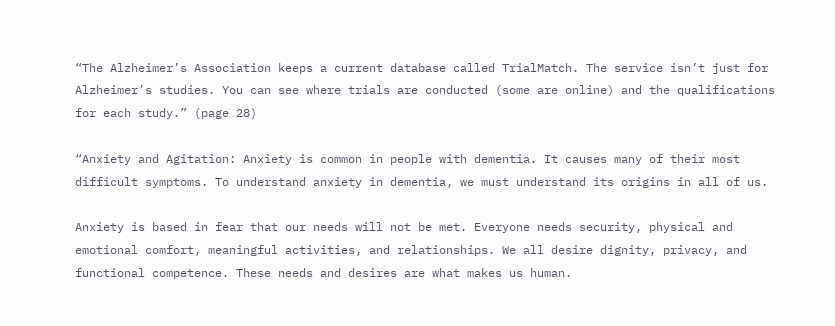“The Alzheimer’s Association keeps a current database called TrialMatch. The service isn’t just for Alzheimer’s studies. You can see where trials are conducted (some are online) and the qualifications for each study.” (page 28)

“Anxiety and Agitation: Anxiety is common in people with dementia. It causes many of their most difficult symptoms. To understand anxiety in dementia, we must understand its origins in all of us.

Anxiety is based in fear that our needs will not be met. Everyone needs security, physical and emotional comfort, meaningful activities, and relationships. We all desire dignity, privacy, and functional competence. These needs and desires are what makes us human.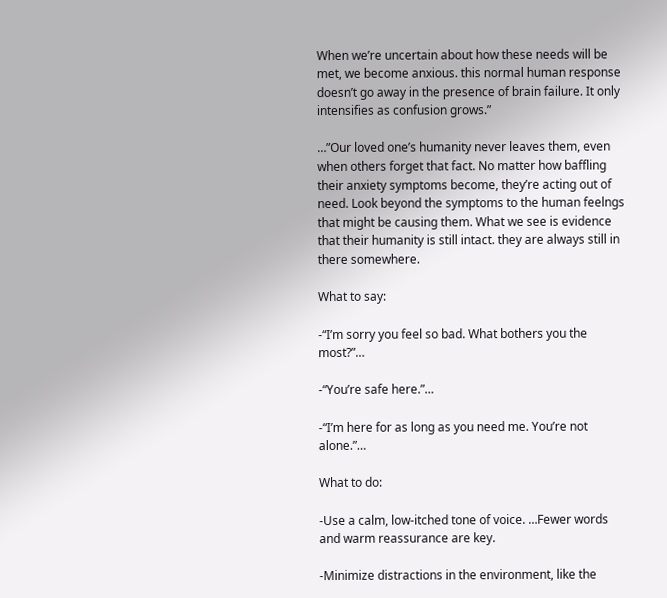When we’re uncertain about how these needs will be met, we become anxious. this normal human response doesn’t go away in the presence of brain failure. It only intensifies as confusion grows.”

…”Our loved one’s humanity never leaves them, even when others forget that fact. No matter how baffling their anxiety symptoms become, they’re acting out of need. Look beyond the symptoms to the human feelngs that might be causing them. What we see is evidence that their humanity is still intact. they are always still in there somewhere.

What to say:

-“I’m sorry you feel so bad. What bothers you the most?”…

-“You’re safe here.”…

-“I’m here for as long as you need me. You’re not alone.”…

What to do:

-Use a calm, low-itched tone of voice. …Fewer words and warm reassurance are key.

-Minimize distractions in the environment, like the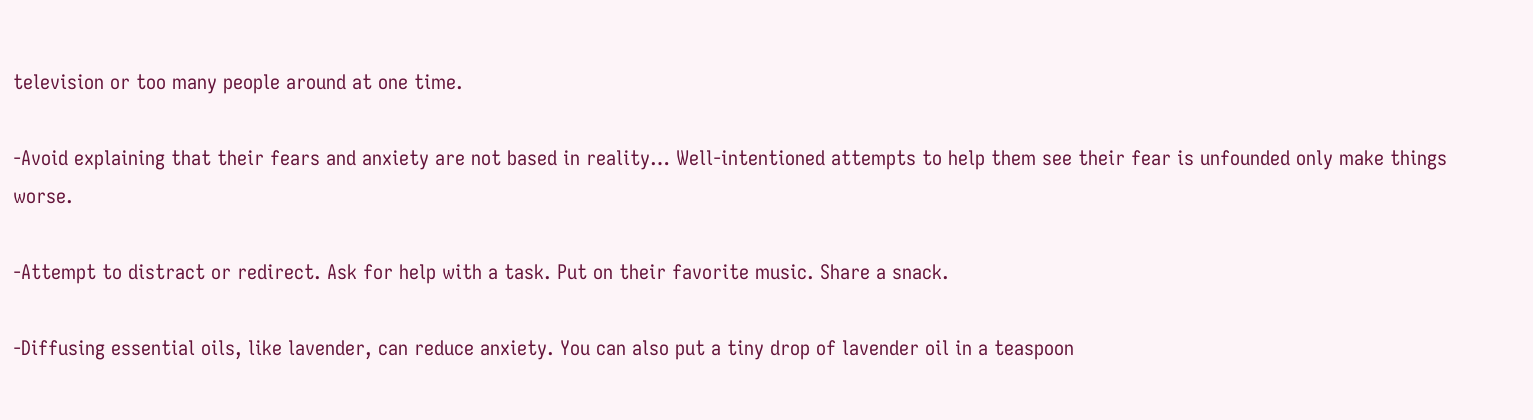television or too many people around at one time.

-Avoid explaining that their fears and anxiety are not based in reality… Well-intentioned attempts to help them see their fear is unfounded only make things worse.

-Attempt to distract or redirect. Ask for help with a task. Put on their favorite music. Share a snack.

-Diffusing essential oils, like lavender, can reduce anxiety. You can also put a tiny drop of lavender oil in a teaspoon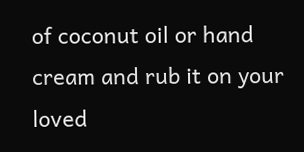of coconut oil or hand cream and rub it on your loved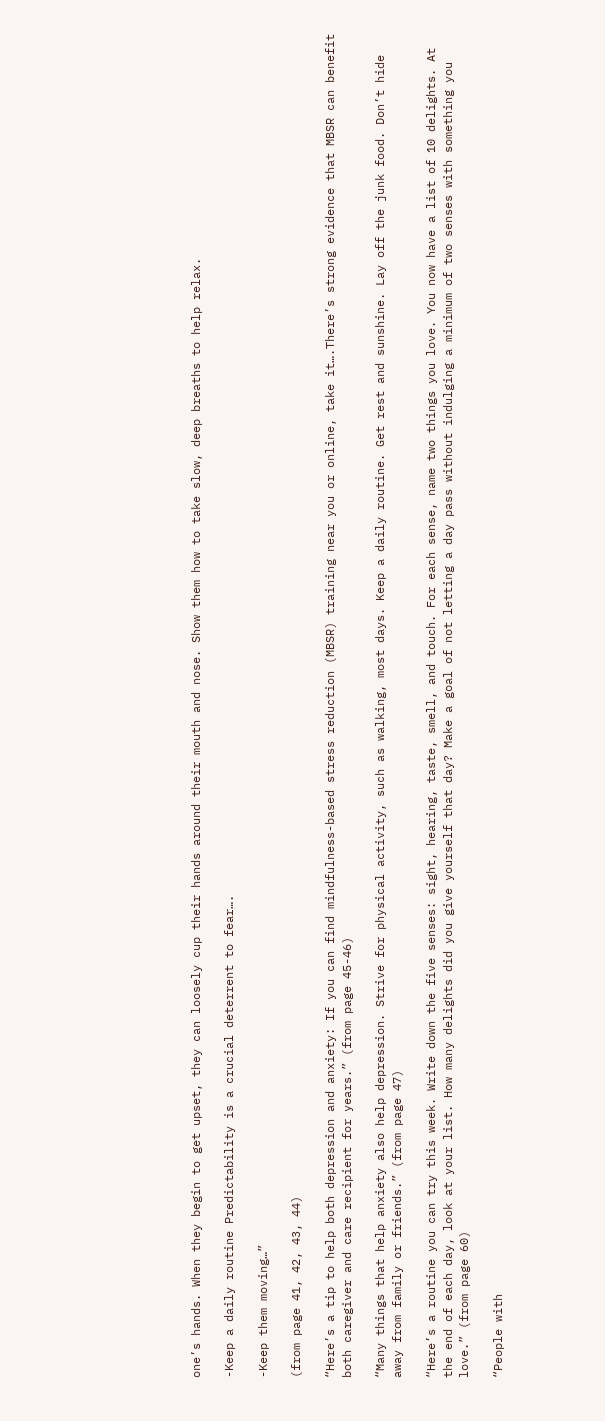one’s hands. When they begin to get upset, they can loosely cup their hands around their mouth and nose. Show them how to take slow, deep breaths to help relax.

-Keep a daily routine Predictability is a crucial deterrent to fear….

-Keep them moving…”

(from page 41, 42, 43, 44)

“Here’s a tip to help both depression and anxiety: If you can find mindfulness-based stress reduction (MBSR) training near you or online, take it….There’s strong evidence that MBSR can benefit both caregiver and care recipient for years.” (from page 45-46)

“Many things that help anxiety also help depression. Strive for physical activity, such as walking, most days. Keep a daily routine. Get rest and sunshine. Lay off the junk food. Don’t hide away from family or friends.” (from page 47)

“Here’s a routine you can try this week. Write down the five senses: sight, hearing, taste, smell, and touch. For each sense, name two things you love. You now have a list of 10 delights. At the end of each day, look at your list. How many delights did you give yourself that day? Make a goal of not letting a day pass without indulging a minimum of two senses with something you love.” (from page 60)

“People with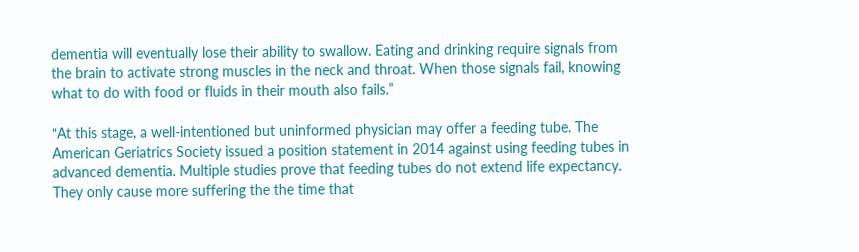dementia will eventually lose their ability to swallow. Eating and drinking require signals from the brain to activate strong muscles in the neck and throat. When those signals fail, knowing what to do with food or fluids in their mouth also fails.”

“At this stage, a well-intentioned but uninformed physician may offer a feeding tube. The American Geriatrics Society issued a position statement in 2014 against using feeding tubes in advanced dementia. Multiple studies prove that feeding tubes do not extend life expectancy. They only cause more suffering the the time that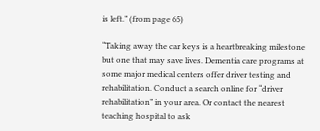is left.” (from page 65)

“Taking away the car keys is a heartbreaking milestone but one that may save lives. Dementia care programs at some major medical centers offer driver testing and rehabilitation. Conduct a search online for “driver rehabilitation” in your area. Or contact the nearest teaching hospital to ask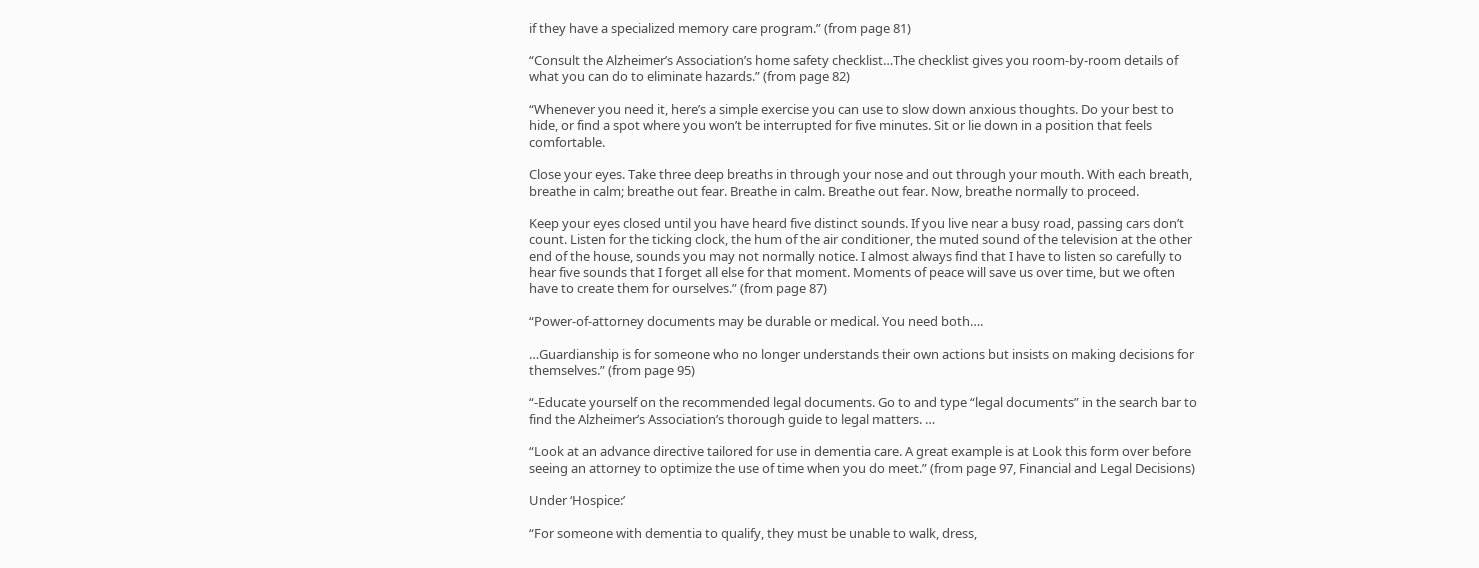if they have a specialized memory care program.” (from page 81)

“Consult the Alzheimer’s Association’s home safety checklist…The checklist gives you room-by-room details of what you can do to eliminate hazards.” (from page 82)

“Whenever you need it, here’s a simple exercise you can use to slow down anxious thoughts. Do your best to hide, or find a spot where you won’t be interrupted for five minutes. Sit or lie down in a position that feels comfortable.

Close your eyes. Take three deep breaths in through your nose and out through your mouth. With each breath, breathe in calm; breathe out fear. Breathe in calm. Breathe out fear. Now, breathe normally to proceed.

Keep your eyes closed until you have heard five distinct sounds. If you live near a busy road, passing cars don’t count. Listen for the ticking clock, the hum of the air conditioner, the muted sound of the television at the other end of the house, sounds you may not normally notice. I almost always find that I have to listen so carefully to hear five sounds that I forget all else for that moment. Moments of peace will save us over time, but we often have to create them for ourselves.” (from page 87)

“Power-of-attorney documents may be durable or medical. You need both….

…Guardianship is for someone who no longer understands their own actions but insists on making decisions for themselves.” (from page 95)

“-Educate yourself on the recommended legal documents. Go to and type “legal documents” in the search bar to find the Alzheimer’s Association’s thorough guide to legal matters. …

“Look at an advance directive tailored for use in dementia care. A great example is at Look this form over before seeing an attorney to optimize the use of time when you do meet.” (from page 97, Financial and Legal Decisions)

Under ‘Hospice:’

“For someone with dementia to qualify, they must be unable to walk, dress,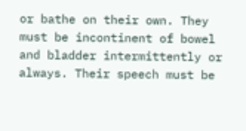or bathe on their own. They must be incontinent of bowel and bladder intermittently or always. Their speech must be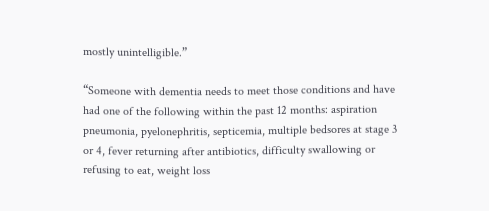mostly unintelligible.”

“Someone with dementia needs to meet those conditions and have had one of the following within the past 12 months: aspiration pneumonia, pyelonephritis, septicemia, multiple bedsores at stage 3 or 4, fever returning after antibiotics, difficulty swallowing or refusing to eat, weight loss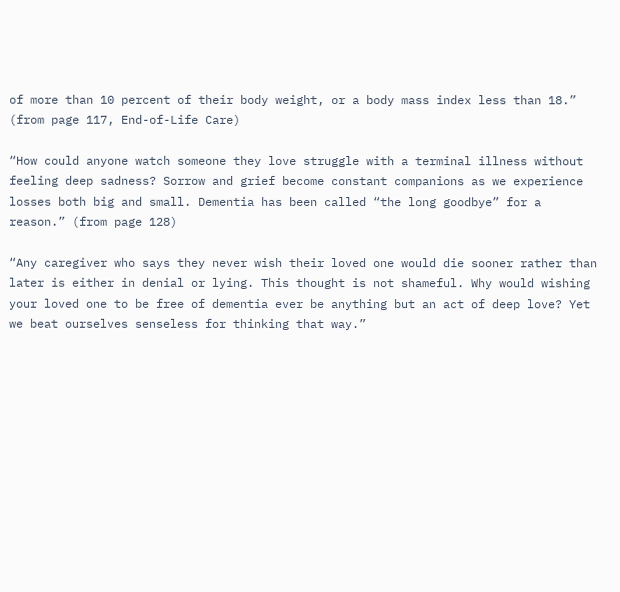of more than 10 percent of their body weight, or a body mass index less than 18.” (from page 117, End-of-Life Care)

“How could anyone watch someone they love struggle with a terminal illness without feeling deep sadness? Sorrow and grief become constant companions as we experience losses both big and small. Dementia has been called “the long goodbye” for a reason.” (from page 128)

“Any caregiver who says they never wish their loved one would die sooner rather than later is either in denial or lying. This thought is not shameful. Why would wishing your loved one to be free of dementia ever be anything but an act of deep love? Yet we beat ourselves senseless for thinking that way.”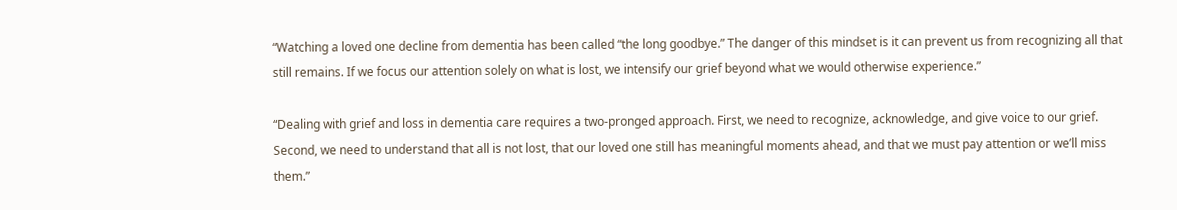“Watching a loved one decline from dementia has been called “the long goodbye.” The danger of this mindset is it can prevent us from recognizing all that still remains. If we focus our attention solely on what is lost, we intensify our grief beyond what we would otherwise experience.”

“Dealing with grief and loss in dementia care requires a two-pronged approach. First, we need to recognize, acknowledge, and give voice to our grief. Second, we need to understand that all is not lost, that our loved one still has meaningful moments ahead, and that we must pay attention or we’ll miss them.”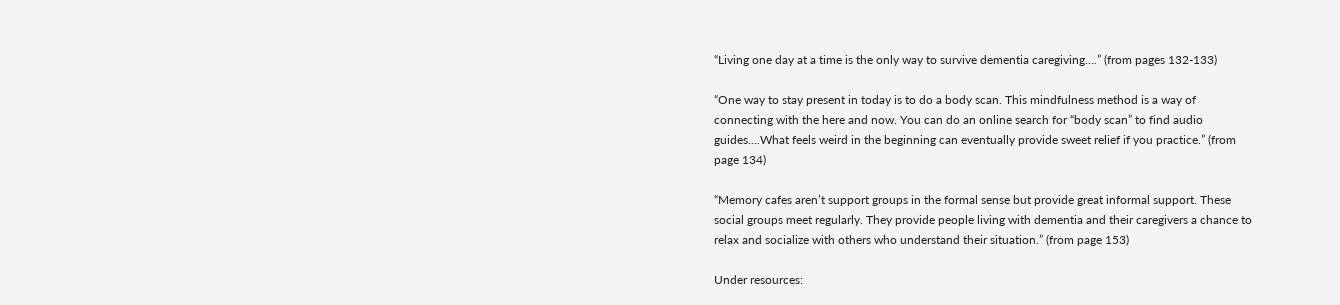“Living one day at a time is the only way to survive dementia caregiving….” (from pages 132-133)

“One way to stay present in today is to do a body scan. This mindfulness method is a way of connecting with the here and now. You can do an online search for “body scan” to find audio guides….What feels weird in the beginning can eventually provide sweet relief if you practice.” (from page 134)

“Memory cafes aren’t support groups in the formal sense but provide great informal support. These social groups meet regularly. They provide people living with dementia and their caregivers a chance to relax and socialize with others who understand their situation.” (from page 153)

Under resources: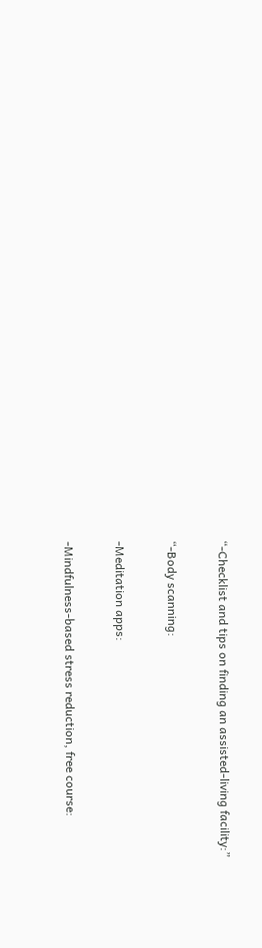“-Checklist and tips on finding an assisted-living facility:”

“-Body scanning:

-Meditation apps:

-Mindfulness-based stress reduction, free course: